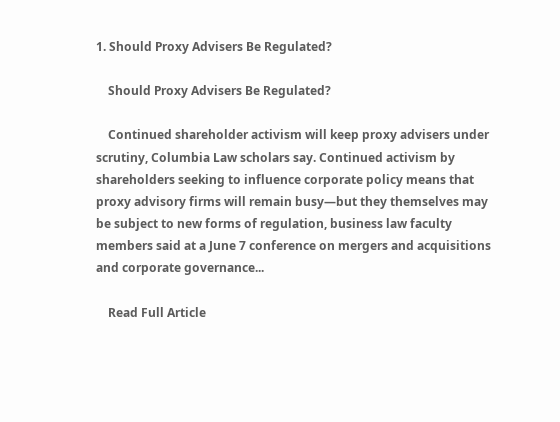1. Should Proxy Advisers Be Regulated?

    Should Proxy Advisers Be Regulated?

    Continued shareholder activism will keep proxy advisers under scrutiny, Columbia Law scholars say. Continued activism by shareholders seeking to influence corporate policy means that proxy advisory firms will remain busy—but they themselves may be subject to new forms of regulation, business law faculty members said at a June 7 conference on mergers and acquisitions and corporate governance...

    Read Full Article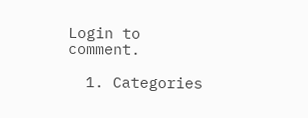Login to comment.

  1. Categories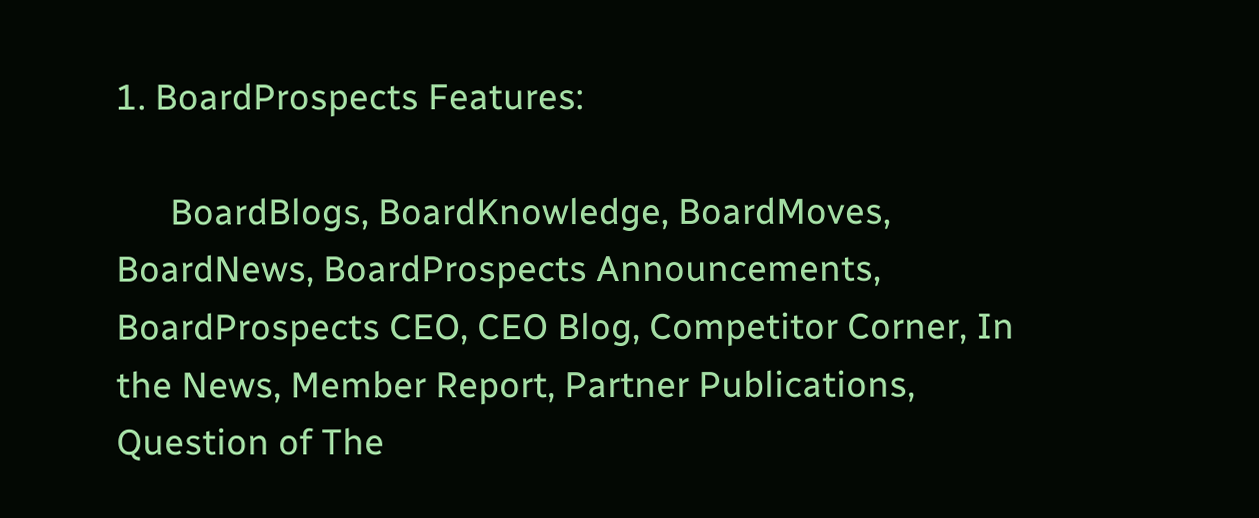1. BoardProspects Features:

      BoardBlogs, BoardKnowledge, BoardMoves, BoardNews, BoardProspects Announcements, BoardProspects CEO, CEO Blog, Competitor Corner, In the News, Member Report, Partner Publications, Question of The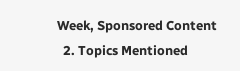Week, Sponsored Content
  2. Topics Mentioned